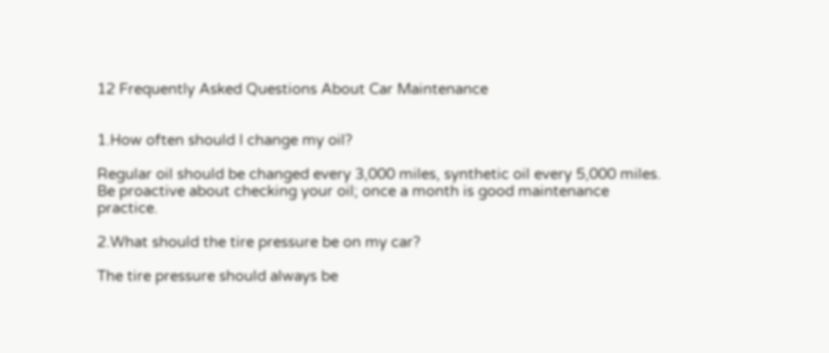12 Frequently Asked Questions About Car Maintenance


1.How often should I change my oil?

Regular oil should be changed every 3,000 miles, synthetic oil every 5,000 miles. Be proactive about checking your oil; once a month is good maintenance practice.

2.What should the tire pressure be on my car?

The tire pressure should always be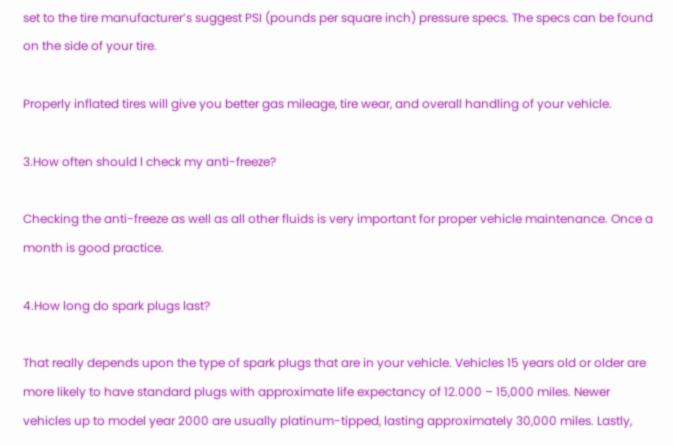set to the tire manufacturer’s suggest PSI (pounds per square inch) pressure specs. The specs can be found on the side of your tire.

Properly inflated tires will give you better gas mileage, tire wear, and overall handling of your vehicle.

3.How often should l check my anti-freeze?

Checking the anti-freeze as well as all other fluids is very important for proper vehicle maintenance. Once a month is good practice.

4.How long do spark plugs last?

That really depends upon the type of spark plugs that are in your vehicle. Vehicles 15 years old or older are more likely to have standard plugs with approximate life expectancy of 12.000 – 15,000 miles. Newer vehicles up to model year 2000 are usually platinum-tipped, lasting approximately 30,000 miles. Lastly,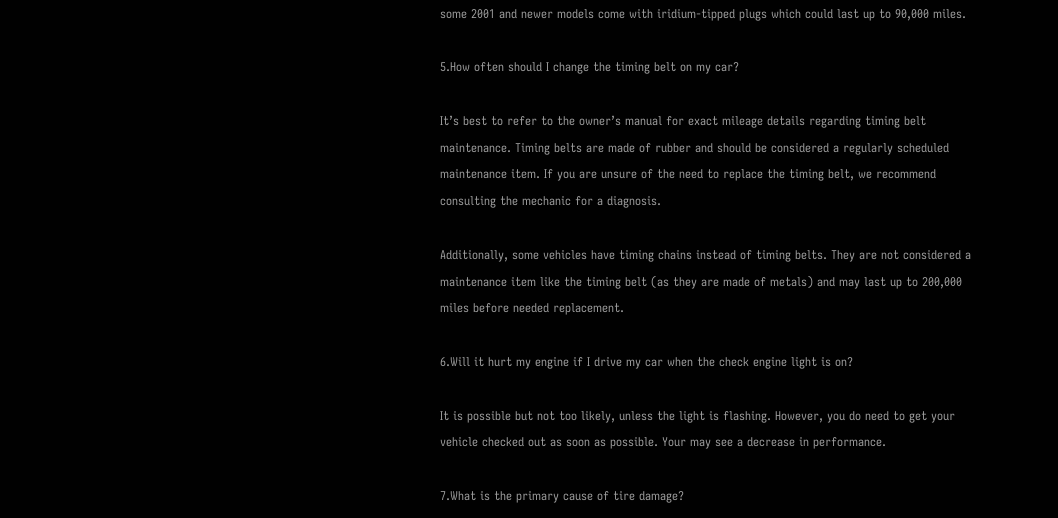some 2001 and newer models come with iridium-tipped plugs which could last up to 90,000 miles.

5.How often should I change the timing belt on my car?

It’s best to refer to the owner’s manual for exact mileage details regarding timing belt maintenance. Timing belts are made of rubber and should be considered a regularly scheduled maintenance item. If you are unsure of the need to replace the timing belt, we recommend consulting the mechanic for a diagnosis.

Additionally, some vehicles have timing chains instead of timing belts. They are not considered a maintenance item like the timing belt (as they are made of metals) and may last up to 200,000 miles before needed replacement.

6.Will it hurt my engine if I drive my car when the check engine light is on?

It is possible but not too likely, unless the light is flashing. However, you do need to get your vehicle checked out as soon as possible. Your may see a decrease in performance.

7.What is the primary cause of tire damage?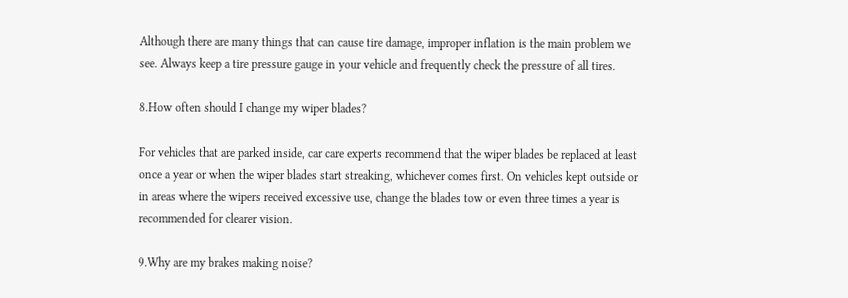Although there are many things that can cause tire damage, improper inflation is the main problem we see. Always keep a tire pressure gauge in your vehicle and frequently check the pressure of all tires.

8.How often should I change my wiper blades?

For vehicles that are parked inside, car care experts recommend that the wiper blades be replaced at least once a year or when the wiper blades start streaking, whichever comes first. On vehicles kept outside or in areas where the wipers received excessive use, change the blades tow or even three times a year is recommended for clearer vision.

9.Why are my brakes making noise?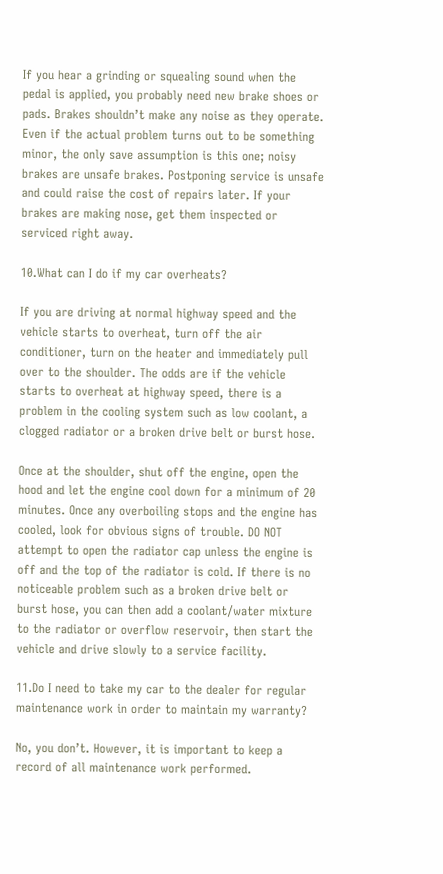If you hear a grinding or squealing sound when the pedal is applied, you probably need new brake shoes or pads. Brakes shouldn’t make any noise as they operate. Even if the actual problem turns out to be something minor, the only save assumption is this one; noisy brakes are unsafe brakes. Postponing service is unsafe and could raise the cost of repairs later. If your brakes are making nose, get them inspected or serviced right away.

10.What can I do if my car overheats?

If you are driving at normal highway speed and the vehicle starts to overheat, turn off the air conditioner, turn on the heater and immediately pull over to the shoulder. The odds are if the vehicle starts to overheat at highway speed, there is a problem in the cooling system such as low coolant, a clogged radiator or a broken drive belt or burst hose.

Once at the shoulder, shut off the engine, open the hood and let the engine cool down for a minimum of 20 minutes. Once any overboiling stops and the engine has cooled, look for obvious signs of trouble. DO NOT attempt to open the radiator cap unless the engine is off and the top of the radiator is cold. If there is no noticeable problem such as a broken drive belt or burst hose, you can then add a coolant/water mixture to the radiator or overflow reservoir, then start the vehicle and drive slowly to a service facility.

11.Do I need to take my car to the dealer for regular maintenance work in order to maintain my warranty?

No, you don’t. However, it is important to keep a record of all maintenance work performed.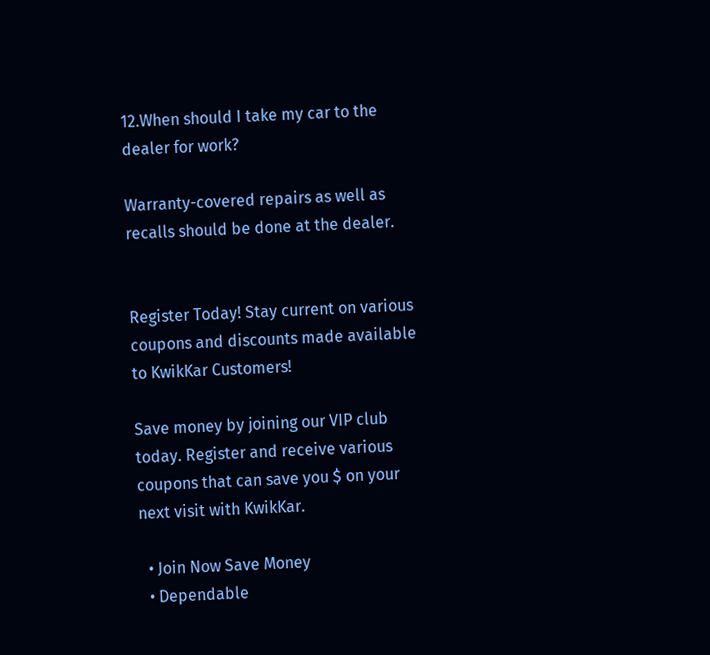12.When should I take my car to the dealer for work?

Warranty-covered repairs as well as recalls should be done at the dealer.


Register Today! Stay current on various coupons and discounts made available to KwikKar Customers!

Save money by joining our VIP club today. Register and receive various coupons that can save you $ on your next visit with KwikKar.

  • Join Now Save Money
  • Dependable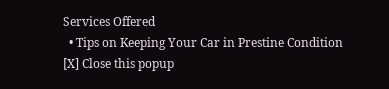Services Offered
  • Tips on Keeping Your Car in Prestine Condition
[X] Close this popup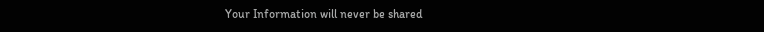Your Information will never be shared